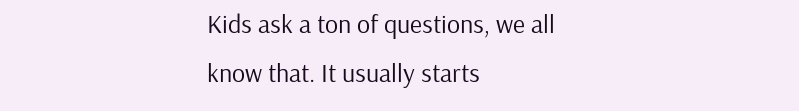Kids ask a ton of questions, we all know that. It usually starts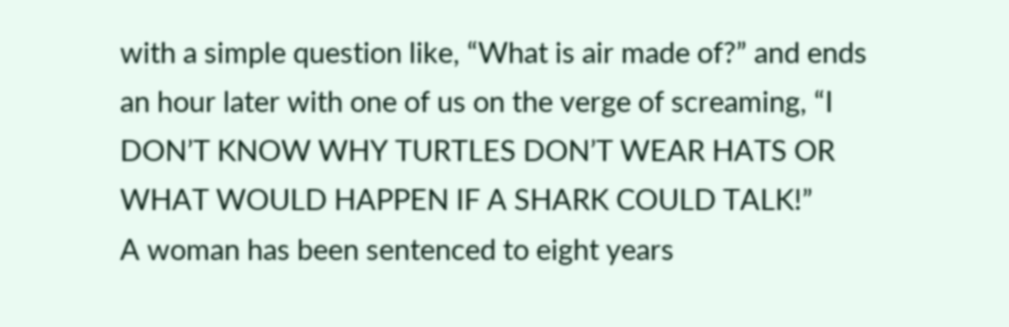with a simple question like, “What is air made of?” and ends an hour later with one of us on the verge of screaming, “I DON’T KNOW WHY TURTLES DON’T WEAR HATS OR WHAT WOULD HAPPEN IF A SHARK COULD TALK!”
A woman has been sentenced to eight years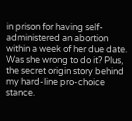in prison for having self-administered an abortion within a week of her due date. Was she wrong to do it? Plus, the secret origin story behind my hard-line pro-choice stance.